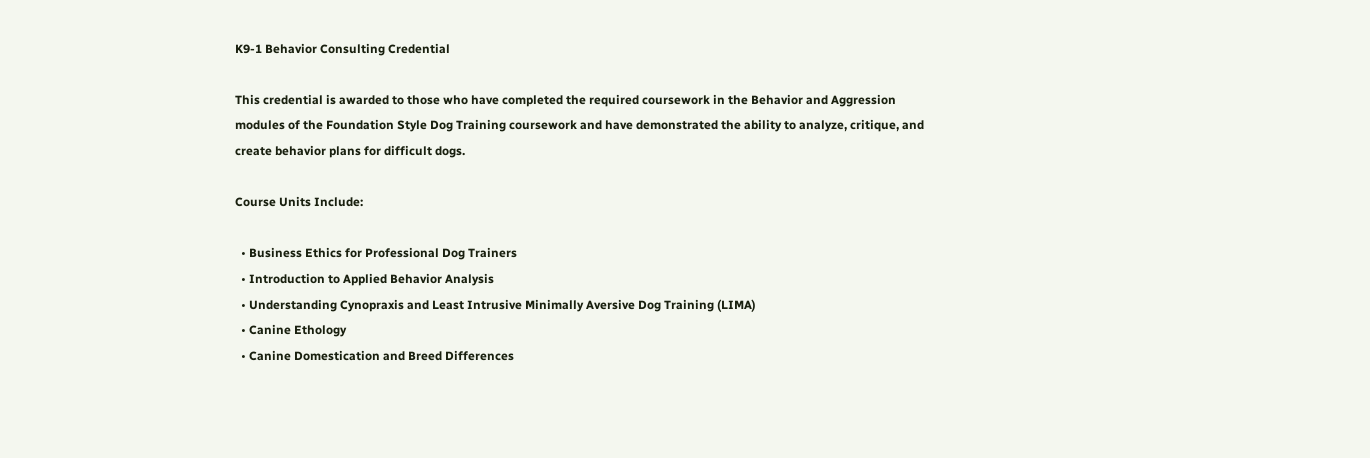K9-1 Behavior Consulting Credential

This credential is awarded to those who have completed the required coursework in the Behavior and Aggression modules of the Foundation Style Dog Training coursework and have demonstrated the ability to analyze, critique, and create behavior plans for difficult dogs.

Course Units Include:

  • Business Ethics for Professional Dog Trainers
  • Introduction to Applied Behavior Analysis
  • Understanding Cynopraxis and Least Intrusive Minimally Aversive Dog Training (LIMA)
  • Canine Ethology
  • Canine Domestication and Breed Differences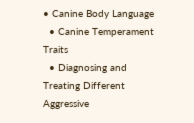• Canine Body Language
  • Canine Temperament Traits
  • Diagnosing and Treating Different Aggressive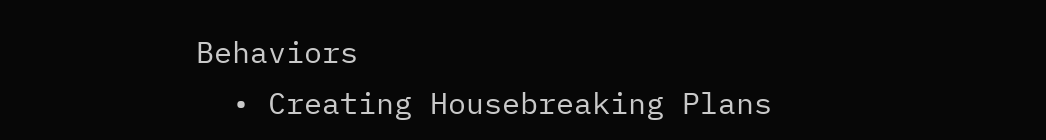Behaviors
  • Creating Housebreaking Plans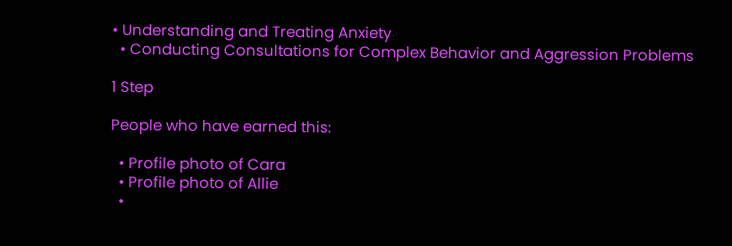• Understanding and Treating Anxiety
  • Conducting Consultations for Complex Behavior and Aggression Problems

1 Step

People who have earned this:

  • Profile photo of Cara
  • Profile photo of Allie
  •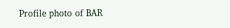Profile photo of BAR